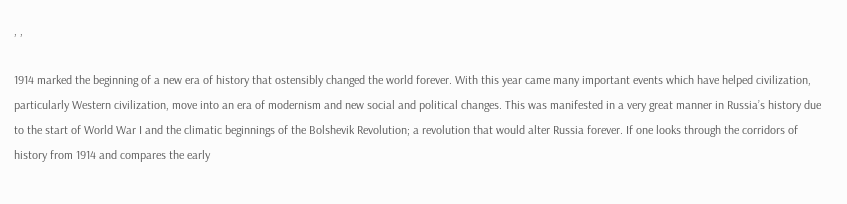, ,

1914 marked the beginning of a new era of history that ostensibly changed the world forever. With this year came many important events which have helped civilization, particularly Western civilization, move into an era of modernism and new social and political changes. This was manifested in a very great manner in Russia’s history due to the start of World War I and the climatic beginnings of the Bolshevik Revolution; a revolution that would alter Russia forever. If one looks through the corridors of history from 1914 and compares the early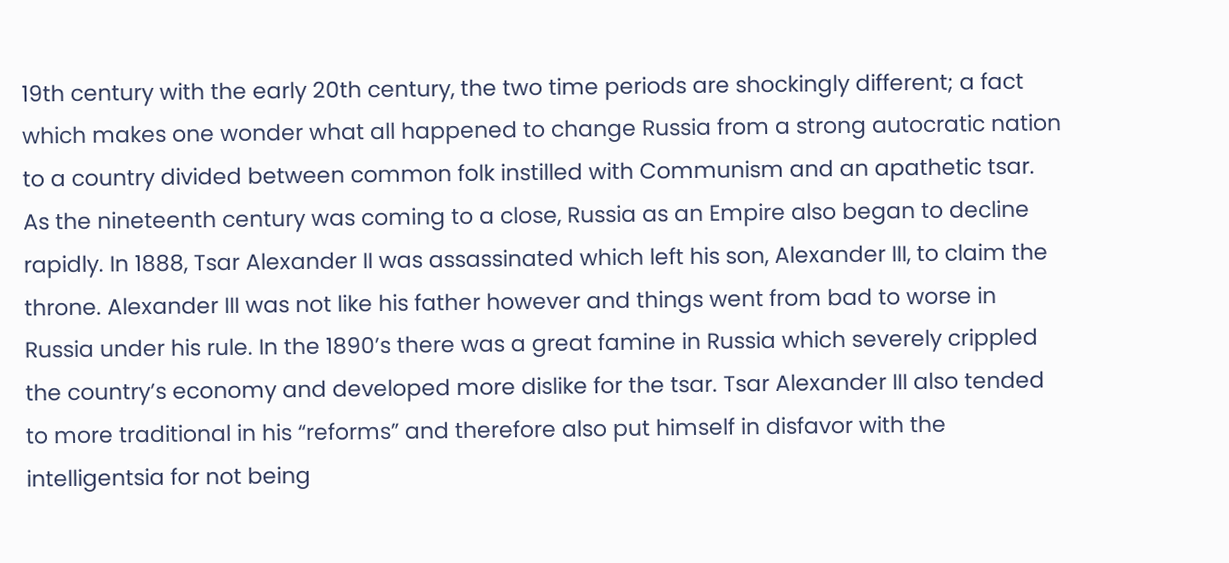19th century with the early 20th century, the two time periods are shockingly different; a fact which makes one wonder what all happened to change Russia from a strong autocratic nation to a country divided between common folk instilled with Communism and an apathetic tsar. As the nineteenth century was coming to a close, Russia as an Empire also began to decline rapidly. In 1888, Tsar Alexander II was assassinated which left his son, Alexander III, to claim the throne. Alexander III was not like his father however and things went from bad to worse in Russia under his rule. In the 1890’s there was a great famine in Russia which severely crippled the country’s economy and developed more dislike for the tsar. Tsar Alexander III also tended to more traditional in his “reforms” and therefore also put himself in disfavor with the intelligentsia for not being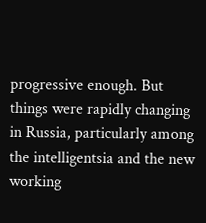progressive enough. But things were rapidly changing in Russia, particularly among the intelligentsia and the new working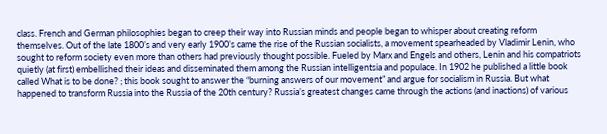class. French and German philosophies began to creep their way into Russian minds and people began to whisper about creating reform themselves. Out of the late 1800’s and very early 1900’s came the rise of the Russian socialists, a movement spearheaded by Vladimir Lenin, who sought to reform society even more than others had previously thought possible. Fueled by Marx and Engels and others, Lenin and his compatriots quietly (at first) embellished their ideas and disseminated them among the Russian intelligentsia and populace. In 1902 he published a little book called What is to be done? ; this book sought to answer the “burning answers of our movement” and argue for socialism in Russia. But what happened to transform Russia into the Russia of the 20th century? Russia’s greatest changes came through the actions (and inactions) of various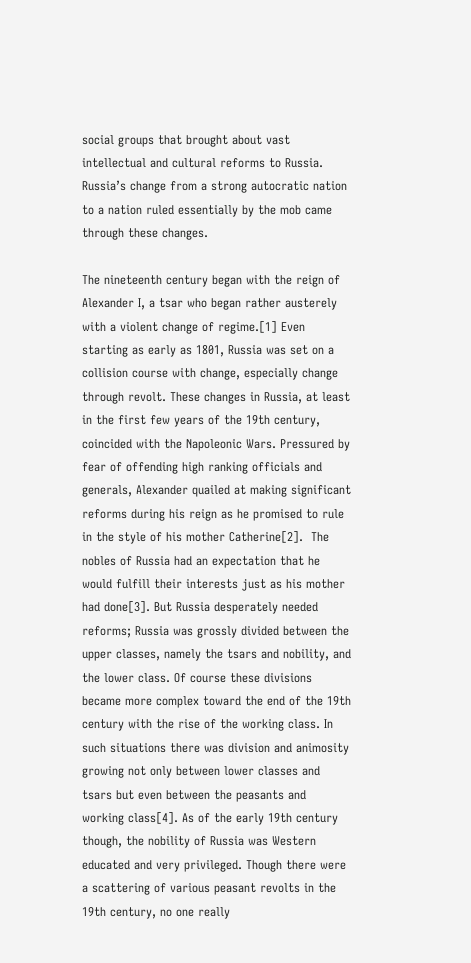social groups that brought about vast intellectual and cultural reforms to Russia. Russia’s change from a strong autocratic nation to a nation ruled essentially by the mob came through these changes.

The nineteenth century began with the reign of Alexander I, a tsar who began rather austerely with a violent change of regime.[1] Even starting as early as 1801, Russia was set on a collision course with change, especially change through revolt. These changes in Russia, at least in the first few years of the 19th century, coincided with the Napoleonic Wars. Pressured by fear of offending high ranking officials and generals, Alexander quailed at making significant reforms during his reign as he promised to rule in the style of his mother Catherine[2].  The nobles of Russia had an expectation that he would fulfill their interests just as his mother had done[3]. But Russia desperately needed reforms; Russia was grossly divided between the upper classes, namely the tsars and nobility, and the lower class. Of course these divisions became more complex toward the end of the 19th century with the rise of the working class. In such situations there was division and animosity growing not only between lower classes and tsars but even between the peasants and working class[4]. As of the early 19th century though, the nobility of Russia was Western educated and very privileged. Though there were a scattering of various peasant revolts in the 19th century, no one really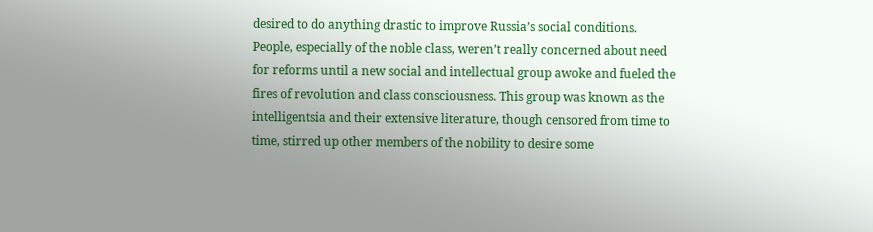desired to do anything drastic to improve Russia’s social conditions. People, especially of the noble class, weren’t really concerned about need for reforms until a new social and intellectual group awoke and fueled the fires of revolution and class consciousness. This group was known as the intelligentsia and their extensive literature, though censored from time to time, stirred up other members of the nobility to desire some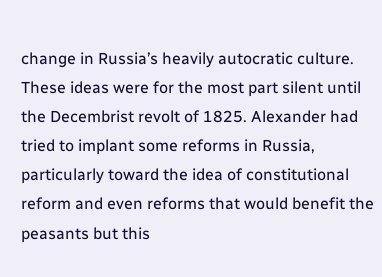change in Russia’s heavily autocratic culture. These ideas were for the most part silent until the Decembrist revolt of 1825. Alexander had tried to implant some reforms in Russia, particularly toward the idea of constitutional reform and even reforms that would benefit the peasants but this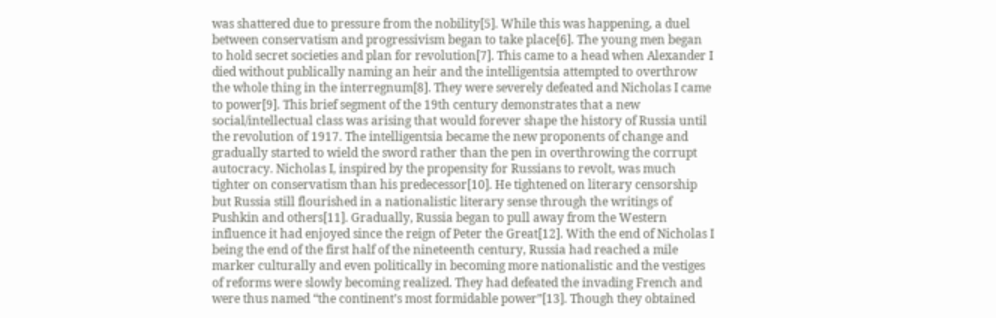was shattered due to pressure from the nobility[5]. While this was happening, a duel between conservatism and progressivism began to take place[6]. The young men began to hold secret societies and plan for revolution[7]. This came to a head when Alexander I died without publically naming an heir and the intelligentsia attempted to overthrow the whole thing in the interregnum[8]. They were severely defeated and Nicholas I came to power[9]. This brief segment of the 19th century demonstrates that a new social/intellectual class was arising that would forever shape the history of Russia until the revolution of 1917. The intelligentsia became the new proponents of change and gradually started to wield the sword rather than the pen in overthrowing the corrupt autocracy. Nicholas I, inspired by the propensity for Russians to revolt, was much tighter on conservatism than his predecessor[10]. He tightened on literary censorship but Russia still flourished in a nationalistic literary sense through the writings of Pushkin and others[11]. Gradually, Russia began to pull away from the Western influence it had enjoyed since the reign of Peter the Great[12]. With the end of Nicholas I being the end of the first half of the nineteenth century, Russia had reached a mile marker culturally and even politically in becoming more nationalistic and the vestiges of reforms were slowly becoming realized. They had defeated the invading French and were thus named “the continent’s most formidable power”[13]. Though they obtained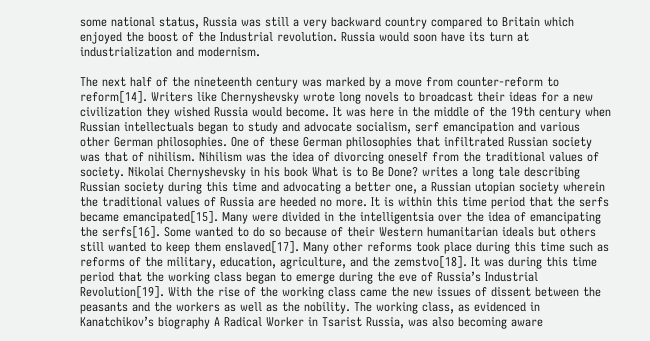some national status, Russia was still a very backward country compared to Britain which enjoyed the boost of the Industrial revolution. Russia would soon have its turn at industrialization and modernism.

The next half of the nineteenth century was marked by a move from counter-reform to reform[14]. Writers like Chernyshevsky wrote long novels to broadcast their ideas for a new civilization they wished Russia would become. It was here in the middle of the 19th century when Russian intellectuals began to study and advocate socialism, serf emancipation and various other German philosophies. One of these German philosophies that infiltrated Russian society was that of nihilism. Nihilism was the idea of divorcing oneself from the traditional values of society. Nikolai Chernyshevsky in his book What is to Be Done? writes a long tale describing Russian society during this time and advocating a better one, a Russian utopian society wherein the traditional values of Russia are heeded no more. It is within this time period that the serfs became emancipated[15]. Many were divided in the intelligentsia over the idea of emancipating the serfs[16]. Some wanted to do so because of their Western humanitarian ideals but others still wanted to keep them enslaved[17]. Many other reforms took place during this time such as reforms of the military, education, agriculture, and the zemstvo[18]. It was during this time period that the working class began to emerge during the eve of Russia’s Industrial Revolution[19]. With the rise of the working class came the new issues of dissent between the peasants and the workers as well as the nobility. The working class, as evidenced in Kanatchikov’s biography A Radical Worker in Tsarist Russia, was also becoming aware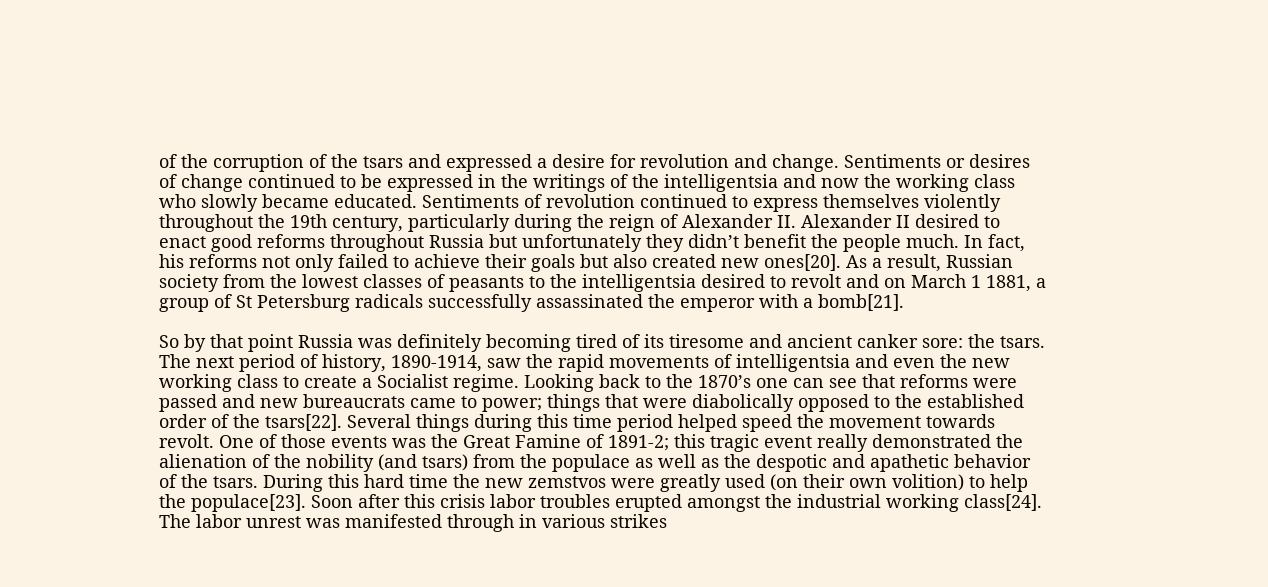of the corruption of the tsars and expressed a desire for revolution and change. Sentiments or desires of change continued to be expressed in the writings of the intelligentsia and now the working class who slowly became educated. Sentiments of revolution continued to express themselves violently throughout the 19th century, particularly during the reign of Alexander II. Alexander II desired to enact good reforms throughout Russia but unfortunately they didn’t benefit the people much. In fact, his reforms not only failed to achieve their goals but also created new ones[20]. As a result, Russian society from the lowest classes of peasants to the intelligentsia desired to revolt and on March 1 1881, a group of St Petersburg radicals successfully assassinated the emperor with a bomb[21].

So by that point Russia was definitely becoming tired of its tiresome and ancient canker sore: the tsars. The next period of history, 1890-1914, saw the rapid movements of intelligentsia and even the new working class to create a Socialist regime. Looking back to the 1870’s one can see that reforms were passed and new bureaucrats came to power; things that were diabolically opposed to the established order of the tsars[22]. Several things during this time period helped speed the movement towards revolt. One of those events was the Great Famine of 1891-2; this tragic event really demonstrated the alienation of the nobility (and tsars) from the populace as well as the despotic and apathetic behavior of the tsars. During this hard time the new zemstvos were greatly used (on their own volition) to help the populace[23]. Soon after this crisis labor troubles erupted amongst the industrial working class[24]. The labor unrest was manifested through in various strikes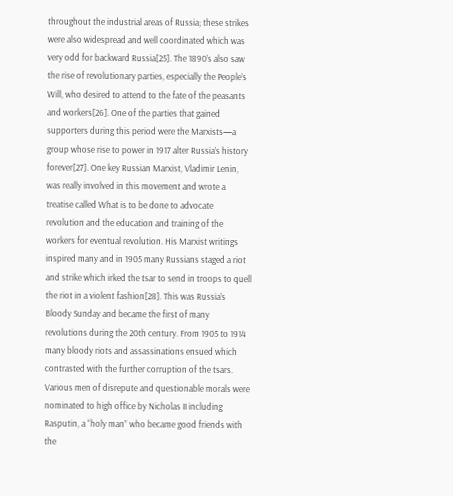throughout the industrial areas of Russia; these strikes were also widespread and well coordinated which was very odd for backward Russia[25]. The 1890’s also saw the rise of revolutionary parties, especially the People’s Will, who desired to attend to the fate of the peasants and workers[26]. One of the parties that gained supporters during this period were the Marxists—a group whose rise to power in 1917 alter Russia’s history forever[27]. One key Russian Marxist, Vladimir Lenin, was really involved in this movement and wrote a treatise called What is to be done to advocate revolution and the education and training of the workers for eventual revolution. His Marxist writings inspired many and in 1905 many Russians staged a riot and strike which irked the tsar to send in troops to quell the riot in a violent fashion[28]. This was Russia’s Bloody Sunday and became the first of many revolutions during the 20th century. From 1905 to 1914 many bloody riots and assassinations ensued which contrasted with the further corruption of the tsars. Various men of disrepute and questionable morals were nominated to high office by Nicholas II including Rasputin, a “holy man” who became good friends with the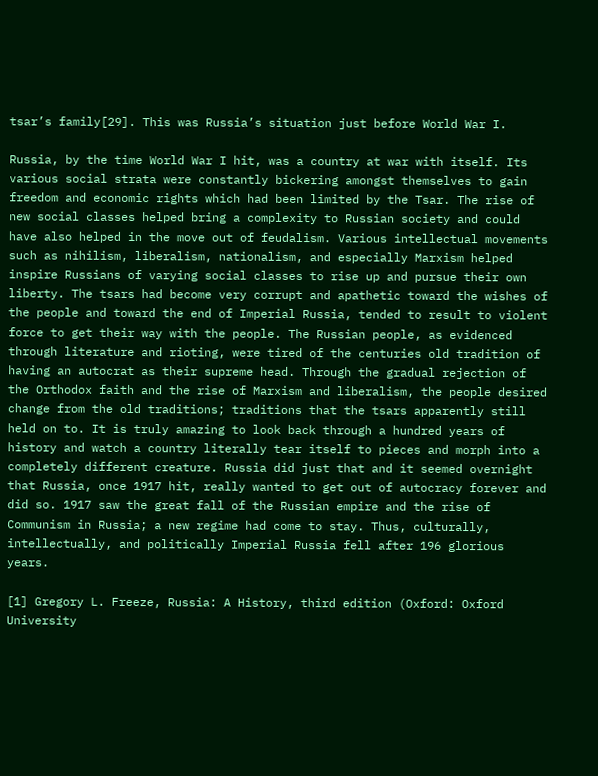tsar’s family[29]. This was Russia’s situation just before World War I.

Russia, by the time World War I hit, was a country at war with itself. Its various social strata were constantly bickering amongst themselves to gain freedom and economic rights which had been limited by the Tsar. The rise of new social classes helped bring a complexity to Russian society and could have also helped in the move out of feudalism. Various intellectual movements such as nihilism, liberalism, nationalism, and especially Marxism helped inspire Russians of varying social classes to rise up and pursue their own liberty. The tsars had become very corrupt and apathetic toward the wishes of the people and toward the end of Imperial Russia, tended to result to violent force to get their way with the people. The Russian people, as evidenced through literature and rioting, were tired of the centuries old tradition of having an autocrat as their supreme head. Through the gradual rejection of the Orthodox faith and the rise of Marxism and liberalism, the people desired change from the old traditions; traditions that the tsars apparently still held on to. It is truly amazing to look back through a hundred years of history and watch a country literally tear itself to pieces and morph into a completely different creature. Russia did just that and it seemed overnight that Russia, once 1917 hit, really wanted to get out of autocracy forever and did so. 1917 saw the great fall of the Russian empire and the rise of Communism in Russia; a new regime had come to stay. Thus, culturally, intellectually, and politically Imperial Russia fell after 196 glorious years.

[1] Gregory L. Freeze, Russia: A History, third edition (Oxford: Oxford University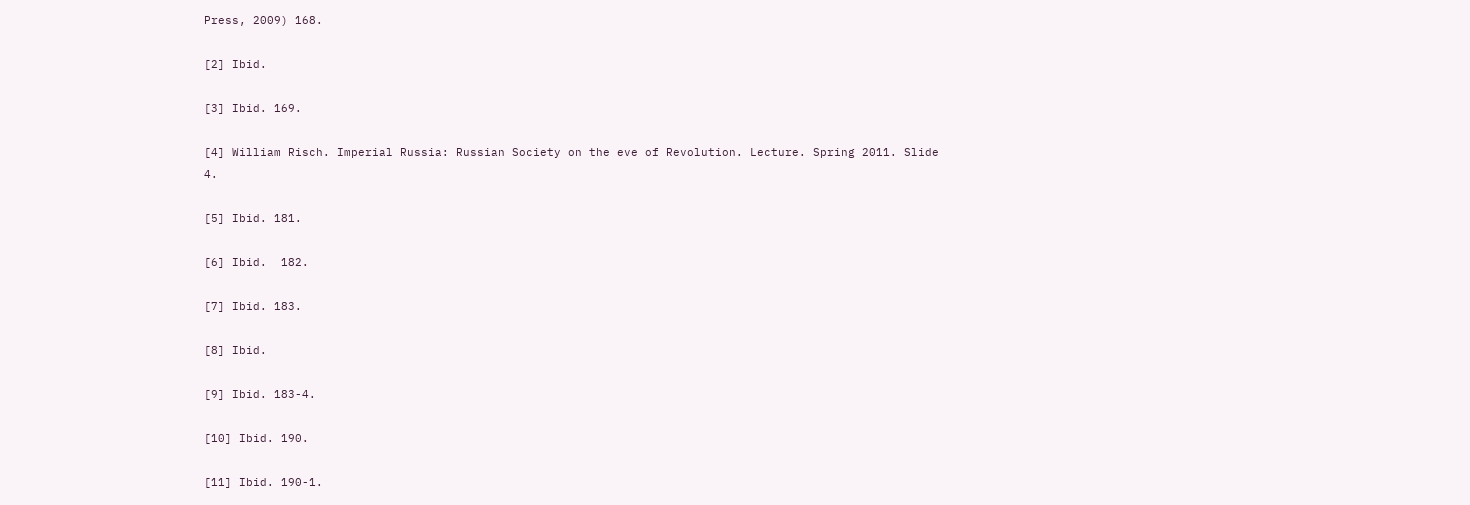Press, 2009) 168.

[2] Ibid.

[3] Ibid. 169.

[4] William Risch. Imperial Russia: Russian Society on the eve of Revolution. Lecture. Spring 2011. Slide 4.

[5] Ibid. 181.

[6] Ibid.  182.

[7] Ibid. 183.

[8] Ibid.

[9] Ibid. 183-4.

[10] Ibid. 190.

[11] Ibid. 190-1.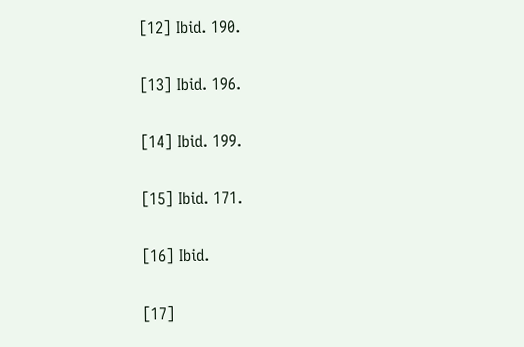[12] Ibid. 190.

[13] Ibid. 196.

[14] Ibid. 199.

[15] Ibid. 171.

[16] Ibid.

[17]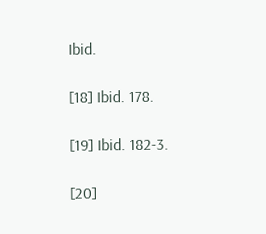Ibid.

[18] Ibid. 178.

[19] Ibid. 182-3.

[20]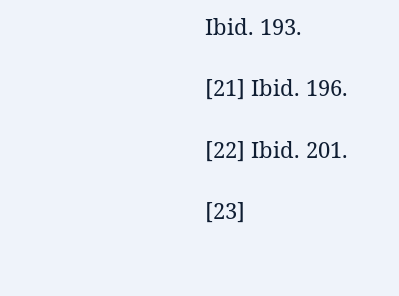Ibid. 193.

[21] Ibid. 196.

[22] Ibid. 201.

[23]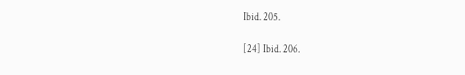Ibid. 205.

[24] Ibid. 206.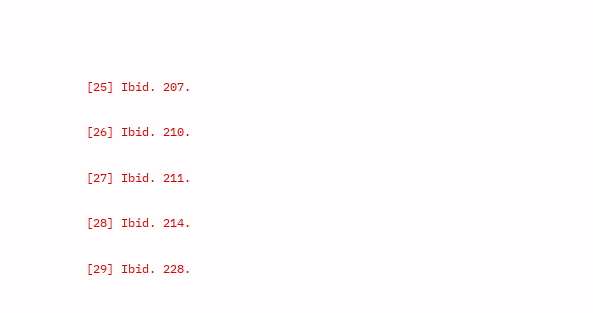[25] Ibid. 207.

[26] Ibid. 210.

[27] Ibid. 211.

[28] Ibid. 214.

[29] Ibid. 228.